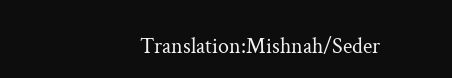Translation:Mishnah/Seder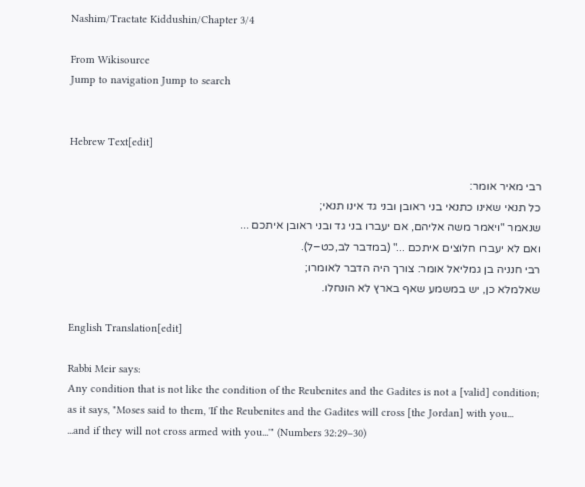Nashim/Tractate Kiddushin/Chapter 3/4

From Wikisource
Jump to navigation Jump to search


Hebrew Text[edit]

רבי מאיר אומר:
כל תנאי שאינו כתנאי בני ראובן ובני גד אינו תנאי;
שנאמר "ויאמר משה אליהם, אם יעברו בני גד ובני ראובן איתכם ...
ואם לא יעברו חלוצים איתכם ..." (במדבר לב,כט–ל).
רבי חנניה בן גמליאל אומר: צורך היה הדבר לאומרו;
שאלמלא כן, יש במשמע שאף בארץ לא הונחלו.

English Translation[edit]

Rabbi Meir says:
Any condition that is not like the condition of the Reubenites and the Gadites is not a [valid] condition;
as it says, "Moses said to them, 'If the Reubenites and the Gadites will cross [the Jordan] with you...
...and if they will not cross armed with you...'" (Numbers 32:29–30)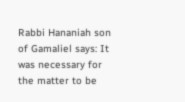Rabbi Hananiah son of Gamaliel says: It was necessary for the matter to be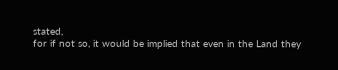stated,
for if not so, it would be implied that even in the Land they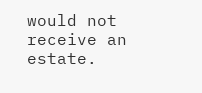would not receive an estate.